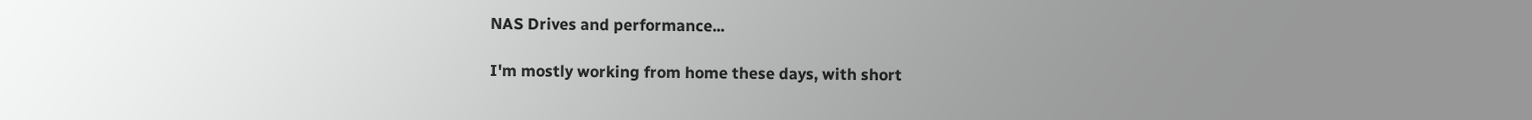NAS Drives and performance...

I'm mostly working from home these days, with short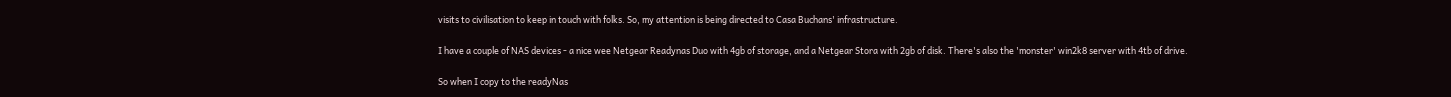visits to civilisation to keep in touch with folks. So, my attention is being directed to Casa Buchans' infrastructure.

I have a couple of NAS devices - a nice wee Netgear Readynas Duo with 4gb of storage, and a Netgear Stora with 2gb of disk. There's also the 'monster' win2k8 server with 4tb of drive.

So when I copy to the readyNas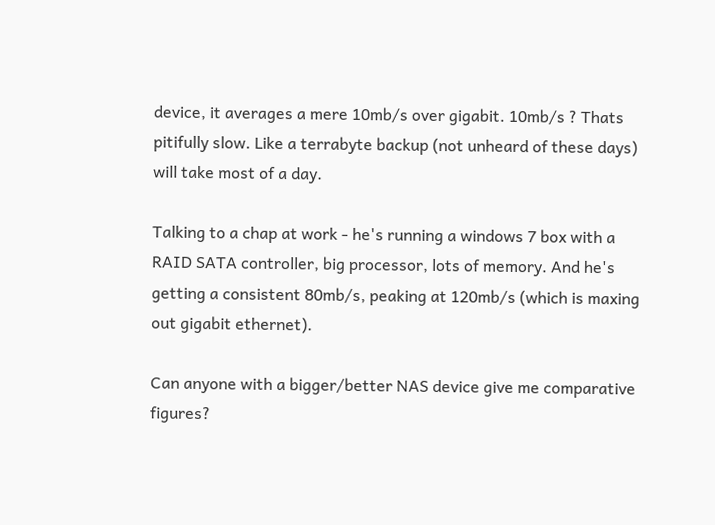device, it averages a mere 10mb/s over gigabit. 10mb/s ? Thats pitifully slow. Like a terrabyte backup (not unheard of these days) will take most of a day.

Talking to a chap at work - he's running a windows 7 box with a RAID SATA controller, big processor, lots of memory. And he's getting a consistent 80mb/s, peaking at 120mb/s (which is maxing out gigabit ethernet).

Can anyone with a bigger/better NAS device give me comparative figures?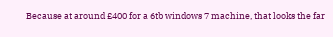Because at around £400 for a 6tb windows 7 machine, that looks the far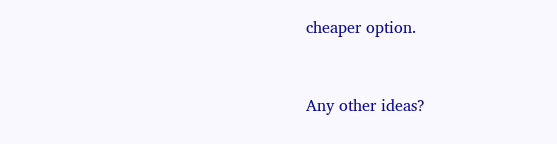cheaper option.


Any other ideas?